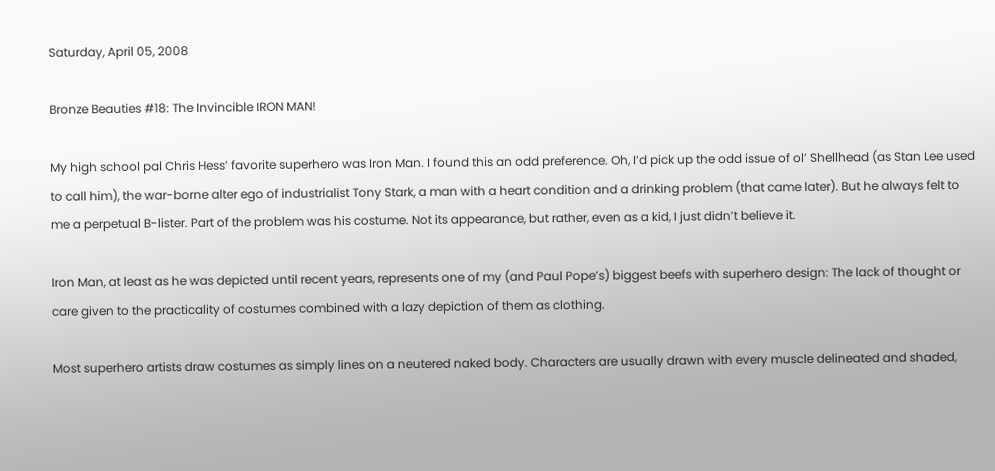Saturday, April 05, 2008

Bronze Beauties #18: The Invincible IRON MAN!

My high school pal Chris Hess’ favorite superhero was Iron Man. I found this an odd preference. Oh, I’d pick up the odd issue of ol’ Shellhead (as Stan Lee used to call him), the war-borne alter ego of industrialist Tony Stark, a man with a heart condition and a drinking problem (that came later). But he always felt to me a perpetual B-lister. Part of the problem was his costume. Not its appearance, but rather, even as a kid, I just didn’t believe it.

Iron Man, at least as he was depicted until recent years, represents one of my (and Paul Pope’s) biggest beefs with superhero design: The lack of thought or care given to the practicality of costumes combined with a lazy depiction of them as clothing.

Most superhero artists draw costumes as simply lines on a neutered naked body. Characters are usually drawn with every muscle delineated and shaded,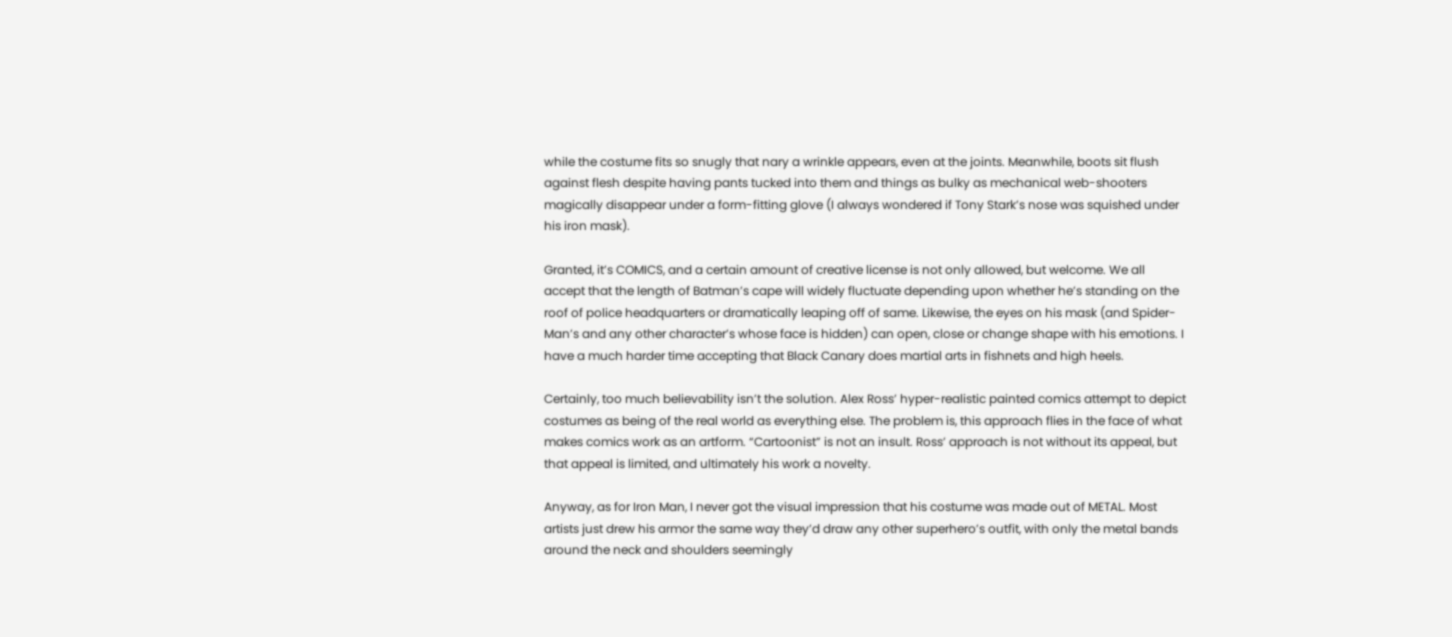while the costume fits so snugly that nary a wrinkle appears, even at the joints. Meanwhile, boots sit flush against flesh despite having pants tucked into them and things as bulky as mechanical web-shooters magically disappear under a form-fitting glove (I always wondered if Tony Stark’s nose was squished under his iron mask).

Granted, it’s COMICS, and a certain amount of creative license is not only allowed, but welcome. We all accept that the length of Batman’s cape will widely fluctuate depending upon whether he’s standing on the roof of police headquarters or dramatically leaping off of same. Likewise, the eyes on his mask (and Spider-Man’s and any other character’s whose face is hidden) can open, close or change shape with his emotions. I have a much harder time accepting that Black Canary does martial arts in fishnets and high heels.

Certainly, too much believability isn’t the solution. Alex Ross’ hyper-realistic painted comics attempt to depict costumes as being of the real world as everything else. The problem is, this approach flies in the face of what makes comics work as an artform. “Cartoonist” is not an insult. Ross’ approach is not without its appeal, but that appeal is limited, and ultimately his work a novelty.

Anyway, as for Iron Man, I never got the visual impression that his costume was made out of METAL. Most artists just drew his armor the same way they’d draw any other superhero’s outfit, with only the metal bands around the neck and shoulders seemingly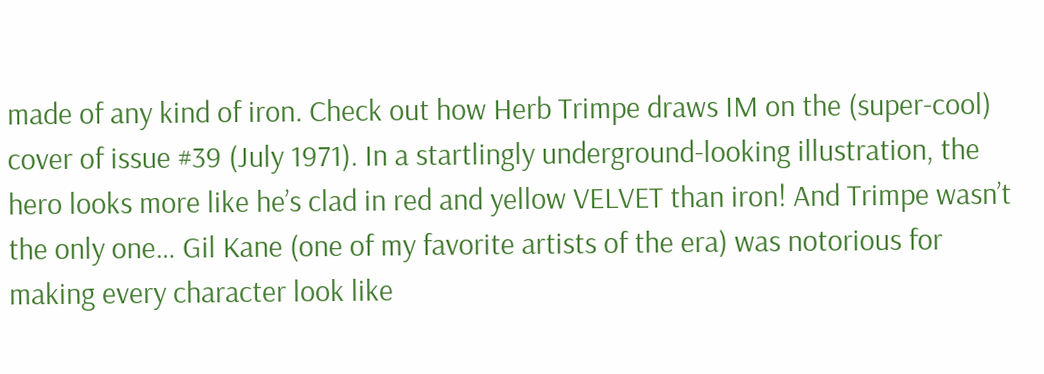made of any kind of iron. Check out how Herb Trimpe draws IM on the (super-cool) cover of issue #39 (July 1971). In a startlingly underground-looking illustration, the hero looks more like he’s clad in red and yellow VELVET than iron! And Trimpe wasn’t the only one… Gil Kane (one of my favorite artists of the era) was notorious for making every character look like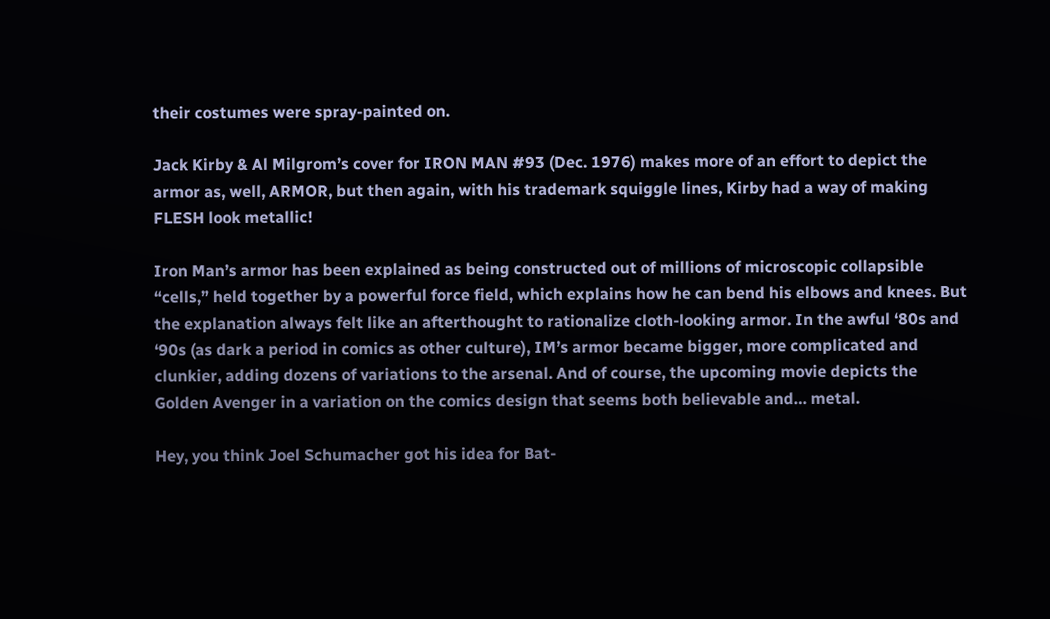their costumes were spray-painted on.

Jack Kirby & Al Milgrom’s cover for IRON MAN #93 (Dec. 1976) makes more of an effort to depict the armor as, well, ARMOR, but then again, with his trademark squiggle lines, Kirby had a way of making FLESH look metallic!

Iron Man’s armor has been explained as being constructed out of millions of microscopic collapsible “cells,” held together by a powerful force field, which explains how he can bend his elbows and knees. But the explanation always felt like an afterthought to rationalize cloth-looking armor. In the awful ‘80s and ‘90s (as dark a period in comics as other culture), IM’s armor became bigger, more complicated and clunkier, adding dozens of variations to the arsenal. And of course, the upcoming movie depicts the Golden Avenger in a variation on the comics design that seems both believable and… metal.

Hey, you think Joel Schumacher got his idea for Bat-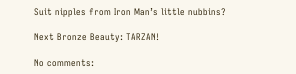Suit nipples from Iron Man’s little nubbins?

Next Bronze Beauty: TARZAN!

No comments: